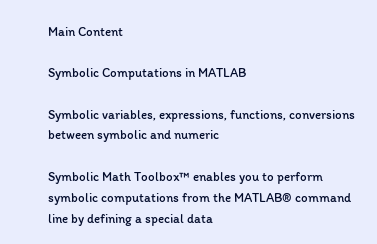Main Content

Symbolic Computations in MATLAB

Symbolic variables, expressions, functions, conversions between symbolic and numeric

Symbolic Math Toolbox™ enables you to perform symbolic computations from the MATLAB® command line by defining a special data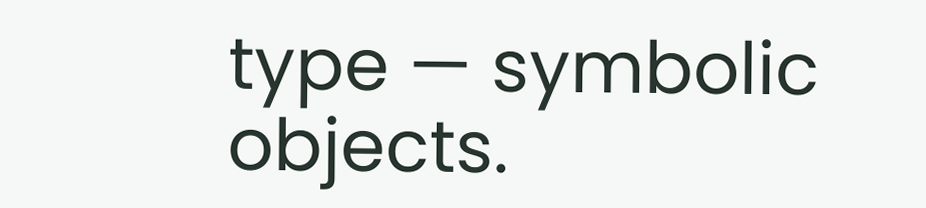type — symbolic objects.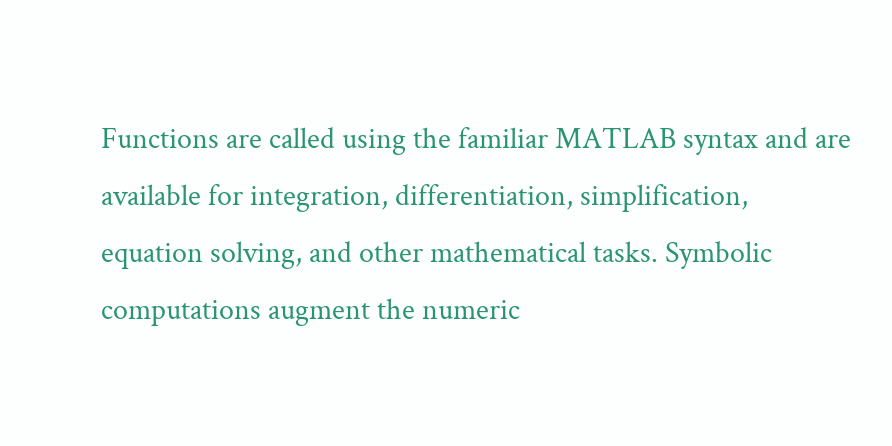Functions are called using the familiar MATLAB syntax and are available for integration, differentiation, simplification, equation solving, and other mathematical tasks. Symbolic computations augment the numeric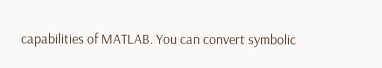capabilities of MATLAB. You can convert symbolic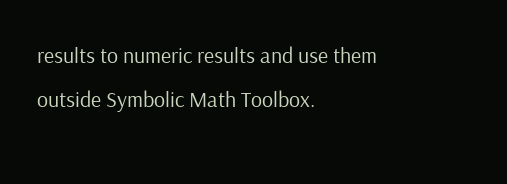results to numeric results and use them outside Symbolic Math Toolbox.